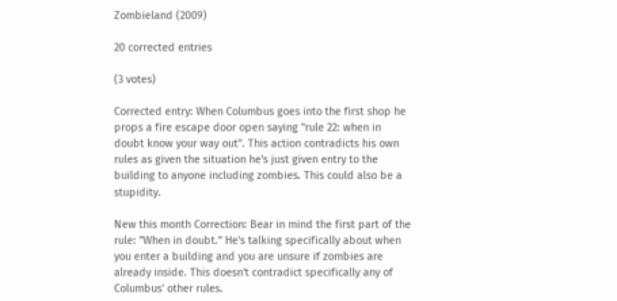Zombieland (2009)

20 corrected entries

(3 votes)

Corrected entry: When Columbus goes into the first shop he props a fire escape door open saying "rule 22: when in doubt know your way out". This action contradicts his own rules as given the situation he's just given entry to the building to anyone including zombies. This could also be a stupidity.

New this month Correction: Bear in mind the first part of the rule: "When in doubt." He's talking specifically about when you enter a building and you are unsure if zombies are already inside. This doesn't contradict specifically any of Columbus' other rules.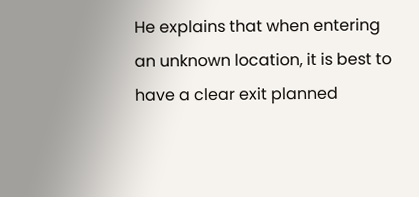He explains that when entering an unknown location, it is best to have a clear exit planned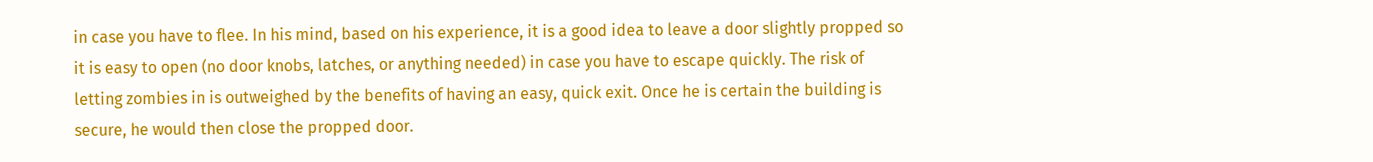in case you have to flee. In his mind, based on his experience, it is a good idea to leave a door slightly propped so it is easy to open (no door knobs, latches, or anything needed) in case you have to escape quickly. The risk of letting zombies in is outweighed by the benefits of having an easy, quick exit. Once he is certain the building is secure, he would then close the propped door.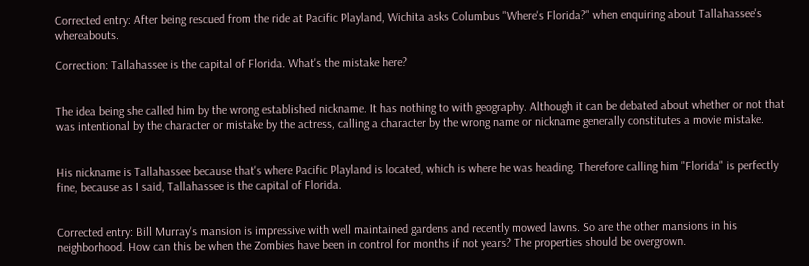Corrected entry: After being rescued from the ride at Pacific Playland, Wichita asks Columbus "Where's Florida?" when enquiring about Tallahassee's whereabouts.

Correction: Tallahassee is the capital of Florida. What's the mistake here?


The idea being she called him by the wrong established nickname. It has nothing to with geography. Although it can be debated about whether or not that was intentional by the character or mistake by the actress, calling a character by the wrong name or nickname generally constitutes a movie mistake.


His nickname is Tallahassee because that's where Pacific Playland is located, which is where he was heading. Therefore calling him "Florida" is perfectly fine, because as I said, Tallahassee is the capital of Florida.


Corrected entry: Bill Murray's mansion is impressive with well maintained gardens and recently mowed lawns. So are the other mansions in his neighborhood. How can this be when the Zombies have been in control for months if not years? The properties should be overgrown.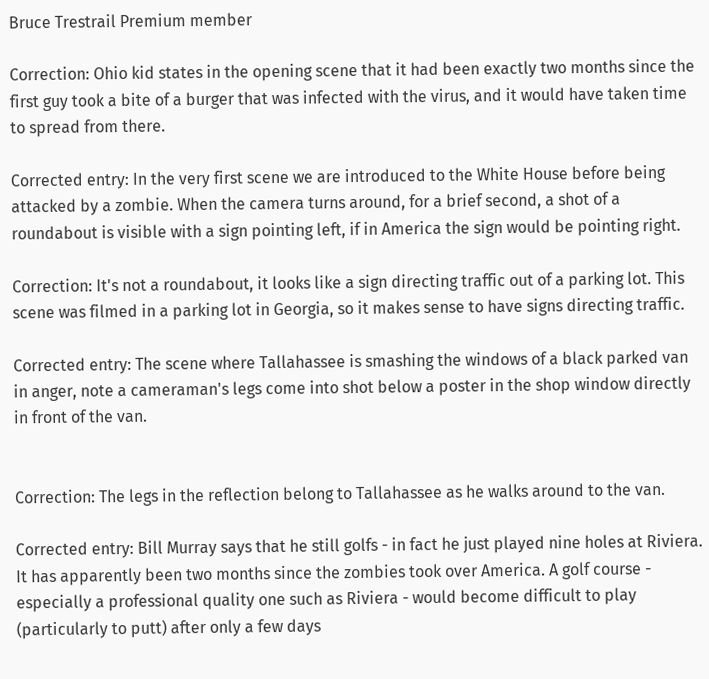Bruce Trestrail Premium member

Correction: Ohio kid states in the opening scene that it had been exactly two months since the first guy took a bite of a burger that was infected with the virus, and it would have taken time to spread from there.

Corrected entry: In the very first scene we are introduced to the White House before being attacked by a zombie. When the camera turns around, for a brief second, a shot of a roundabout is visible with a sign pointing left, if in America the sign would be pointing right.

Correction: It's not a roundabout, it looks like a sign directing traffic out of a parking lot. This scene was filmed in a parking lot in Georgia, so it makes sense to have signs directing traffic.

Corrected entry: The scene where Tallahassee is smashing the windows of a black parked van in anger, note a cameraman's legs come into shot below a poster in the shop window directly in front of the van.


Correction: The legs in the reflection belong to Tallahassee as he walks around to the van.

Corrected entry: Bill Murray says that he still golfs - in fact he just played nine holes at Riviera. It has apparently been two months since the zombies took over America. A golf course - especially a professional quality one such as Riviera - would become difficult to play (particularly to putt) after only a few days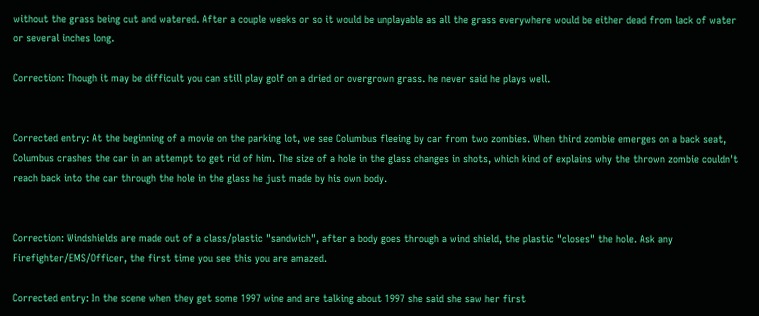without the grass being cut and watered. After a couple weeks or so it would be unplayable as all the grass everywhere would be either dead from lack of water or several inches long.

Correction: Though it may be difficult you can still play golf on a dried or overgrown grass. he never said he plays well.


Corrected entry: At the beginning of a movie on the parking lot, we see Columbus fleeing by car from two zombies. When third zombie emerges on a back seat, Columbus crashes the car in an attempt to get rid of him. The size of a hole in the glass changes in shots, which kind of explains why the thrown zombie couldn't reach back into the car through the hole in the glass he just made by his own body.


Correction: Windshields are made out of a class/plastic "sandwich", after a body goes through a wind shield, the plastic "closes" the hole. Ask any Firefighter/EMS/Officer, the first time you see this you are amazed.

Corrected entry: In the scene when they get some 1997 wine and are talking about 1997 she said she saw her first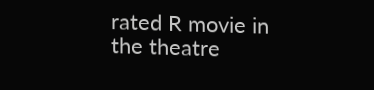rated R movie in the theatre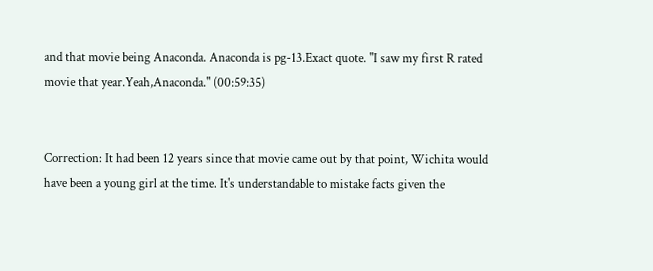and that movie being Anaconda. Anaconda is pg-13.Exact quote. "I saw my first R rated movie that year.Yeah,Anaconda." (00:59:35)


Correction: It had been 12 years since that movie came out by that point, Wichita would have been a young girl at the time. It's understandable to mistake facts given the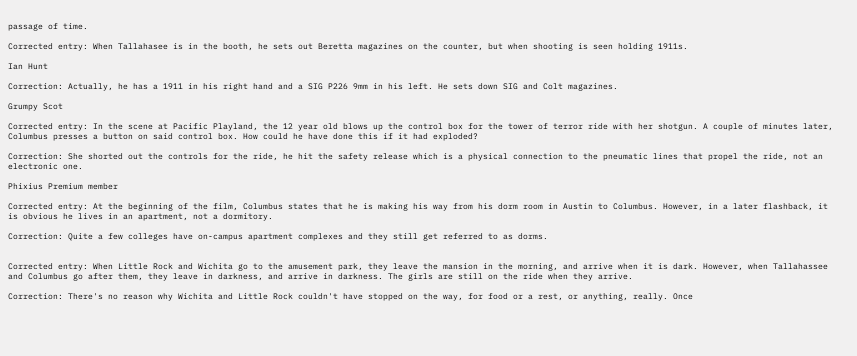passage of time.

Corrected entry: When Tallahasee is in the booth, he sets out Beretta magazines on the counter, but when shooting is seen holding 1911s.

Ian Hunt

Correction: Actually, he has a 1911 in his right hand and a SIG P226 9mm in his left. He sets down SIG and Colt magazines.

Grumpy Scot

Corrected entry: In the scene at Pacific Playland, the 12 year old blows up the control box for the tower of terror ride with her shotgun. A couple of minutes later, Columbus presses a button on said control box. How could he have done this if it had exploded?

Correction: She shorted out the controls for the ride, he hit the safety release which is a physical connection to the pneumatic lines that propel the ride, not an electronic one.

Phixius Premium member

Corrected entry: At the beginning of the film, Columbus states that he is making his way from his dorm room in Austin to Columbus. However, in a later flashback, it is obvious he lives in an apartment, not a dormitory.

Correction: Quite a few colleges have on-campus apartment complexes and they still get referred to as dorms.


Corrected entry: When Little Rock and Wichita go to the amusement park, they leave the mansion in the morning, and arrive when it is dark. However, when Tallahassee and Columbus go after them, they leave in darkness, and arrive in darkness. The girls are still on the ride when they arrive.

Correction: There's no reason why Wichita and Little Rock couldn't have stopped on the way, for food or a rest, or anything, really. Once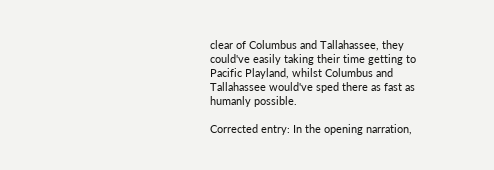clear of Columbus and Tallahassee, they could've easily taking their time getting to Pacific Playland, whilst Columbus and Tallahassee would've sped there as fast as humanly possible.

Corrected entry: In the opening narration,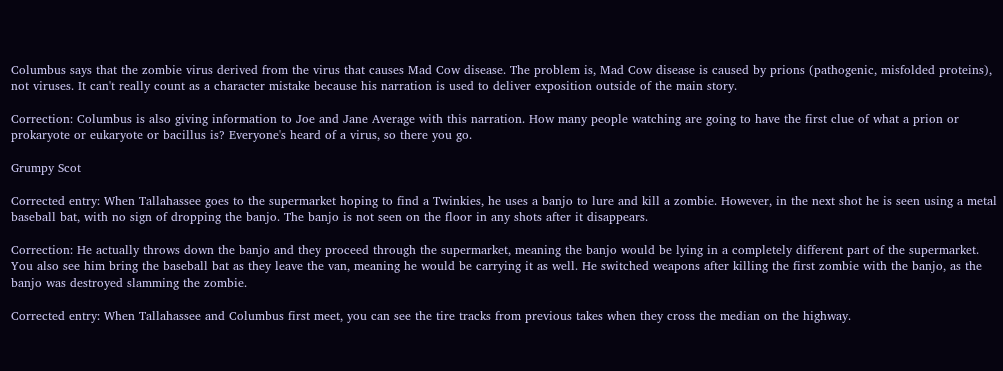Columbus says that the zombie virus derived from the virus that causes Mad Cow disease. The problem is, Mad Cow disease is caused by prions (pathogenic, misfolded proteins), not viruses. It can't really count as a character mistake because his narration is used to deliver exposition outside of the main story.

Correction: Columbus is also giving information to Joe and Jane Average with this narration. How many people watching are going to have the first clue of what a prion or prokaryote or eukaryote or bacillus is? Everyone's heard of a virus, so there you go.

Grumpy Scot

Corrected entry: When Tallahassee goes to the supermarket hoping to find a Twinkies, he uses a banjo to lure and kill a zombie. However, in the next shot he is seen using a metal baseball bat, with no sign of dropping the banjo. The banjo is not seen on the floor in any shots after it disappears.

Correction: He actually throws down the banjo and they proceed through the supermarket, meaning the banjo would be lying in a completely different part of the supermarket. You also see him bring the baseball bat as they leave the van, meaning he would be carrying it as well. He switched weapons after killing the first zombie with the banjo, as the banjo was destroyed slamming the zombie.

Corrected entry: When Tallahassee and Columbus first meet, you can see the tire tracks from previous takes when they cross the median on the highway.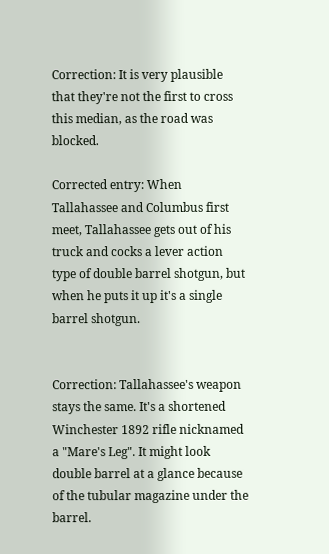Correction: It is very plausible that they're not the first to cross this median, as the road was blocked.

Corrected entry: When Tallahassee and Columbus first meet, Tallahassee gets out of his truck and cocks a lever action type of double barrel shotgun, but when he puts it up it's a single barrel shotgun.


Correction: Tallahassee's weapon stays the same. It's a shortened Winchester 1892 rifle nicknamed a "Mare's Leg". It might look double barrel at a glance because of the tubular magazine under the barrel.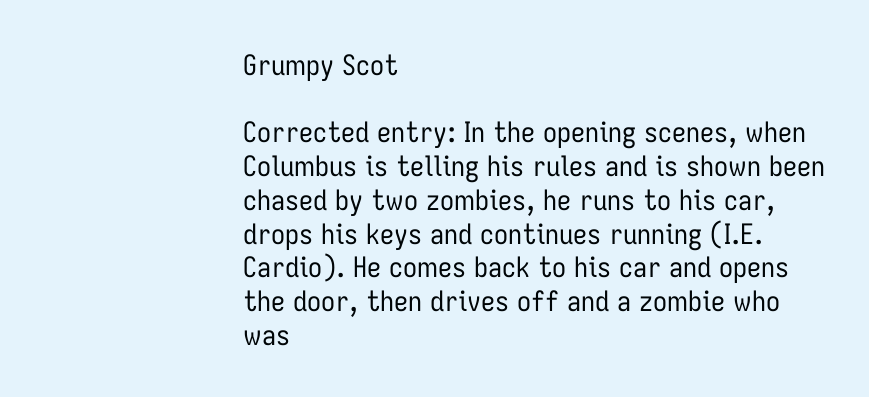Grumpy Scot

Corrected entry: In the opening scenes, when Columbus is telling his rules and is shown been chased by two zombies, he runs to his car, drops his keys and continues running (I.E. Cardio). He comes back to his car and opens the door, then drives off and a zombie who was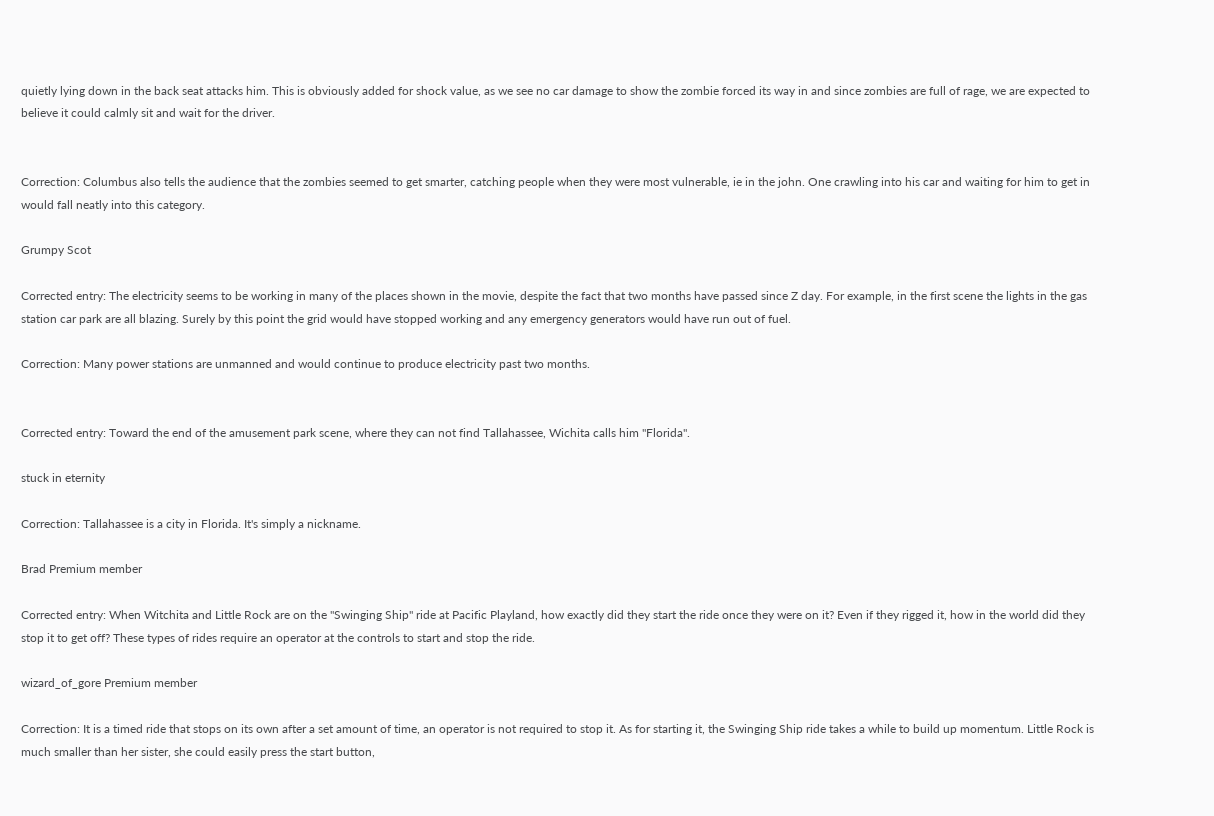quietly lying down in the back seat attacks him. This is obviously added for shock value, as we see no car damage to show the zombie forced its way in and since zombies are full of rage, we are expected to believe it could calmly sit and wait for the driver.


Correction: Columbus also tells the audience that the zombies seemed to get smarter, catching people when they were most vulnerable, ie in the john. One crawling into his car and waiting for him to get in would fall neatly into this category.

Grumpy Scot

Corrected entry: The electricity seems to be working in many of the places shown in the movie, despite the fact that two months have passed since Z day. For example, in the first scene the lights in the gas station car park are all blazing. Surely by this point the grid would have stopped working and any emergency generators would have run out of fuel.

Correction: Many power stations are unmanned and would continue to produce electricity past two months.


Corrected entry: Toward the end of the amusement park scene, where they can not find Tallahassee, Wichita calls him "Florida".

stuck in eternity

Correction: Tallahassee is a city in Florida. It's simply a nickname.

Brad Premium member

Corrected entry: When Witchita and Little Rock are on the "Swinging Ship" ride at Pacific Playland, how exactly did they start the ride once they were on it? Even if they rigged it, how in the world did they stop it to get off? These types of rides require an operator at the controls to start and stop the ride.

wizard_of_gore Premium member

Correction: It is a timed ride that stops on its own after a set amount of time, an operator is not required to stop it. As for starting it, the Swinging Ship ride takes a while to build up momentum. Little Rock is much smaller than her sister, she could easily press the start button,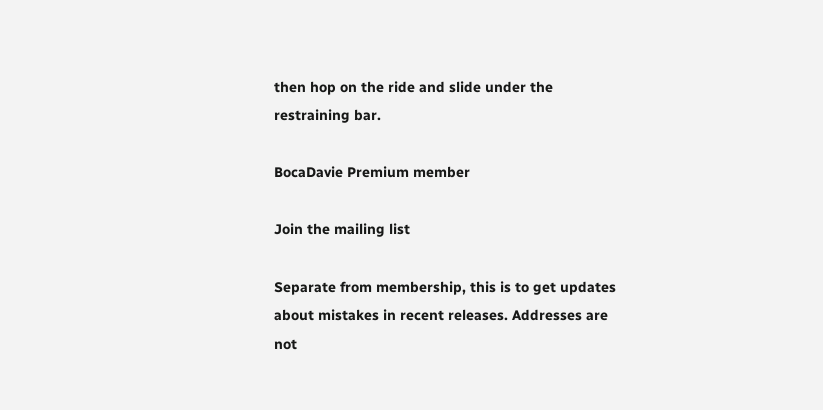then hop on the ride and slide under the restraining bar.

BocaDavie Premium member

Join the mailing list

Separate from membership, this is to get updates about mistakes in recent releases. Addresses are not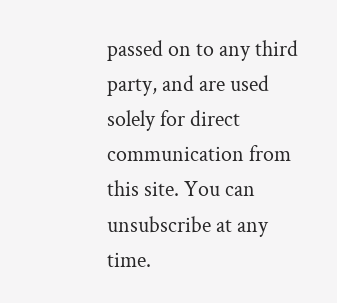passed on to any third party, and are used solely for direct communication from this site. You can unsubscribe at any time.